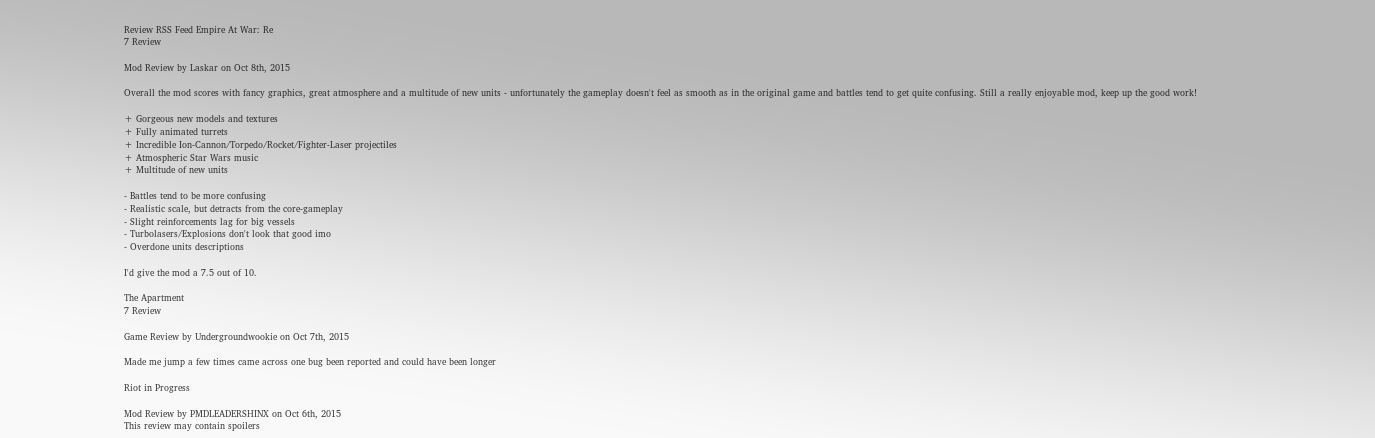Review RSS Feed Empire At War: Re
7 Review

Mod Review by Laskar on Oct 8th, 2015

Overall the mod scores with fancy graphics, great atmosphere and a multitude of new units - unfortunately the gameplay doesn't feel as smooth as in the original game and battles tend to get quite confusing. Still a really enjoyable mod, keep up the good work!

+ Gorgeous new models and textures
+ Fully animated turrets
+ Incredible Ion-Cannon/Torpedo/Rocket/Fighter-Laser projectiles
+ Atmospheric Star Wars music
+ Multitude of new units

- Battles tend to be more confusing
- Realistic scale, but detracts from the core-gameplay
- Slight reinforcements lag for big vessels
- Turbolasers/Explosions don't look that good imo
- Overdone units descriptions

I'd give the mod a 7.5 out of 10.

The Apartment
7 Review

Game Review by Undergroundwookie on Oct 7th, 2015

Made me jump a few times came across one bug been reported and could have been longer

Riot in Progress

Mod Review by PMDLEADERSHINX on Oct 6th, 2015
This review may contain spoilers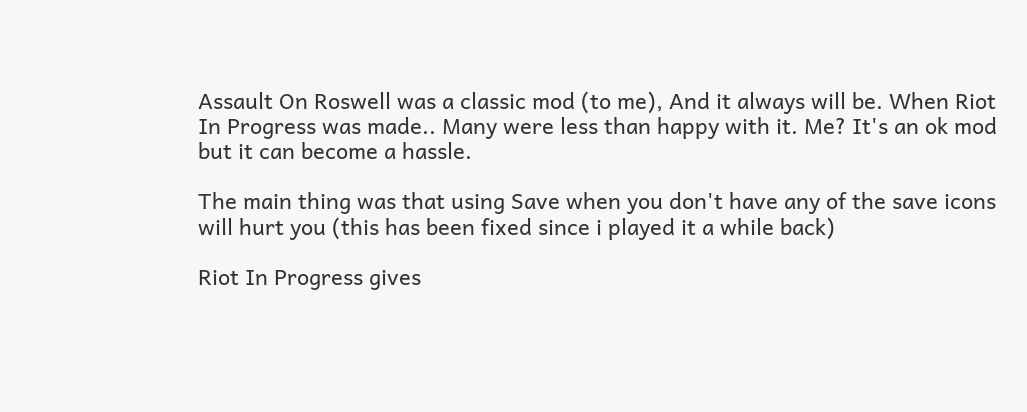Assault On Roswell was a classic mod (to me), And it always will be. When Riot In Progress was made.. Many were less than happy with it. Me? It's an ok mod but it can become a hassle.

The main thing was that using Save when you don't have any of the save icons will hurt you (this has been fixed since i played it a while back)

Riot In Progress gives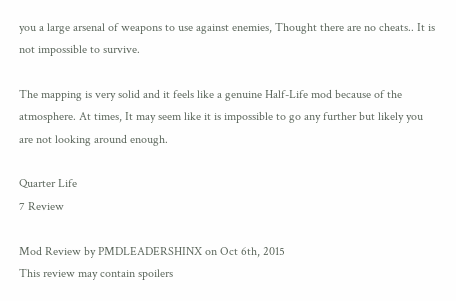you a large arsenal of weapons to use against enemies, Thought there are no cheats.. It is not impossible to survive.

The mapping is very solid and it feels like a genuine Half-Life mod because of the atmosphere. At times, It may seem like it is impossible to go any further but likely you are not looking around enough.

Quarter Life
7 Review

Mod Review by PMDLEADERSHINX on Oct 6th, 2015
This review may contain spoilers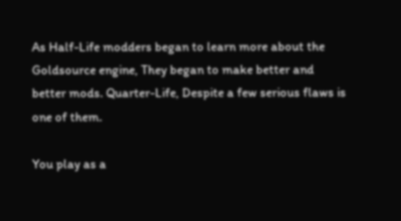As Half-Life modders began to learn more about the Goldsource engine, They began to make better and better mods. Quarter-Life, Despite a few serious flaws is one of them.

You play as a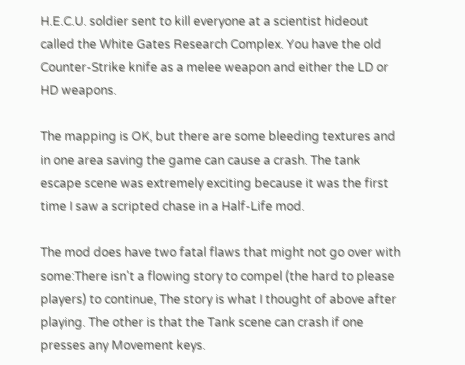H.E.C.U. soldier sent to kill everyone at a scientist hideout called the White Gates Research Complex. You have the old Counter-Strike knife as a melee weapon and either the LD or HD weapons.

The mapping is OK, but there are some bleeding textures and in one area saving the game can cause a crash. The tank escape scene was extremely exciting because it was the first time I saw a scripted chase in a Half-Life mod.

The mod does have two fatal flaws that might not go over with some:There isn't a flowing story to compel (the hard to please players) to continue, The story is what I thought of above after playing. The other is that the Tank scene can crash if one presses any Movement keys.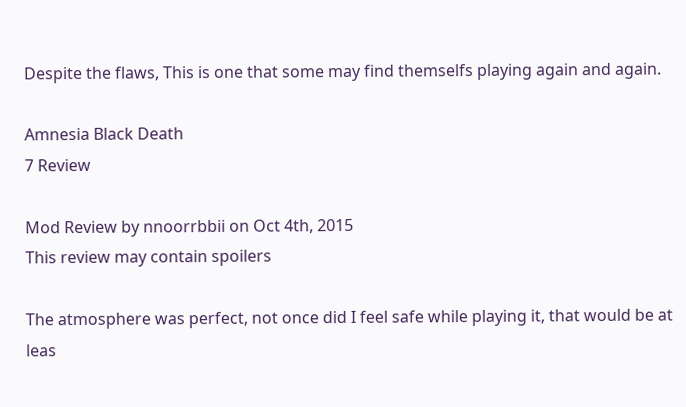Despite the flaws, This is one that some may find themselfs playing again and again.

Amnesia Black Death
7 Review

Mod Review by nnoorrbbii on Oct 4th, 2015
This review may contain spoilers

The atmosphere was perfect, not once did I feel safe while playing it, that would be at leas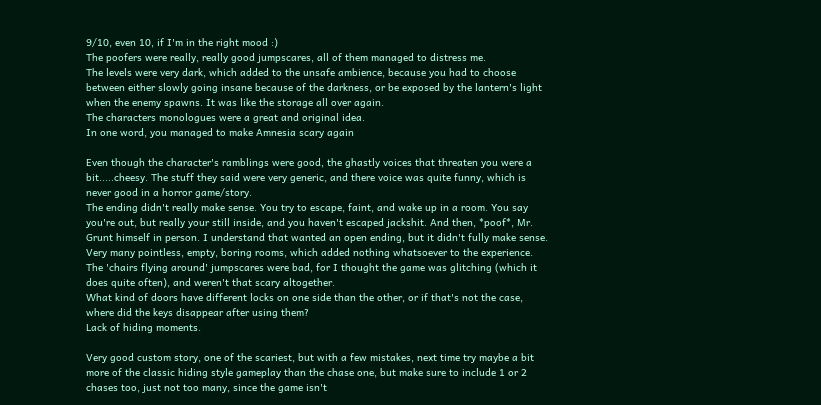9/10, even 10, if I'm in the right mood :)
The poofers were really, really good jumpscares, all of them managed to distress me.
The levels were very dark, which added to the unsafe ambience, because you had to choose between either slowly going insane because of the darkness, or be exposed by the lantern's light when the enemy spawns. It was like the storage all over again.
The characters monologues were a great and original idea.
In one word, you managed to make Amnesia scary again

Even though the character's ramblings were good, the ghastly voices that threaten you were a bit.....cheesy. The stuff they said were very generic, and there voice was quite funny, which is never good in a horror game/story.
The ending didn't really make sense. You try to escape, faint, and wake up in a room. You say you're out, but really your still inside, and you haven't escaped jackshit. And then, *poof*, Mr. Grunt himself in person. I understand that wanted an open ending, but it didn't fully make sense.
Very many pointless, empty, boring rooms, which added nothing whatsoever to the experience.
The 'chairs flying around' jumpscares were bad, for I thought the game was glitching (which it does quite often), and weren't that scary altogether.
What kind of doors have different locks on one side than the other, or if that's not the case, where did the keys disappear after using them?
Lack of hiding moments.

Very good custom story, one of the scariest, but with a few mistakes, next time try maybe a bit more of the classic hiding style gameplay than the chase one, but make sure to include 1 or 2 chases too, just not too many, since the game isn't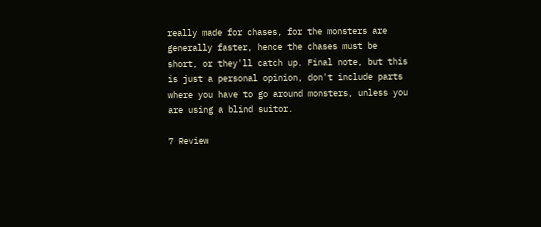really made for chases, for the monsters are generally faster, hence the chases must be short, or they'll catch up. Final note, but this is just a personal opinion, don't include parts where you have to go around monsters, unless you are using a blind suitor.

7 Review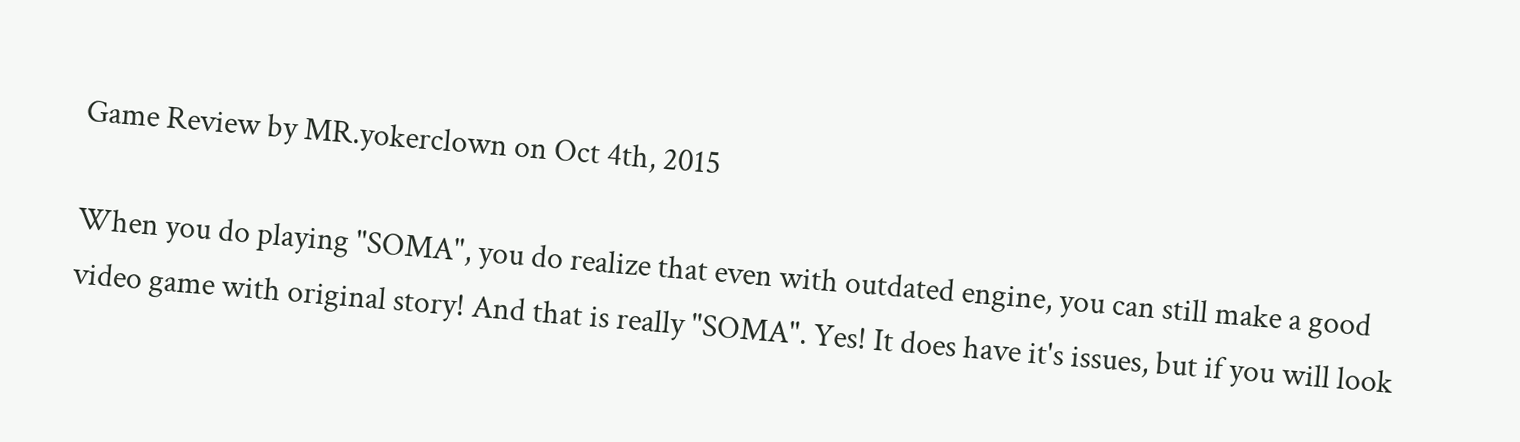Game Review by MR.yokerclown on Oct 4th, 2015

When you do playing "SOMA", you do realize that even with outdated engine, you can still make a good video game with original story! And that is really "SOMA". Yes! It does have it's issues, but if you will look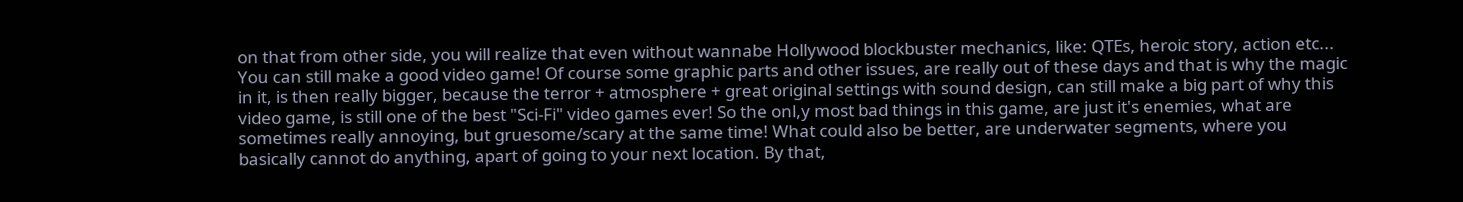on that from other side, you will realize that even without wannabe Hollywood blockbuster mechanics, like: QTEs, heroic story, action etc... You can still make a good video game! Of course some graphic parts and other issues, are really out of these days and that is why the magic in it, is then really bigger, because the terror + atmosphere + great original settings with sound design, can still make a big part of why this video game, is still one of the best "Sci-Fi" video games ever! So the onl,y most bad things in this game, are just it's enemies, what are sometimes really annoying, but gruesome/scary at the same time! What could also be better, are underwater segments, where you basically cannot do anything, apart of going to your next location. By that,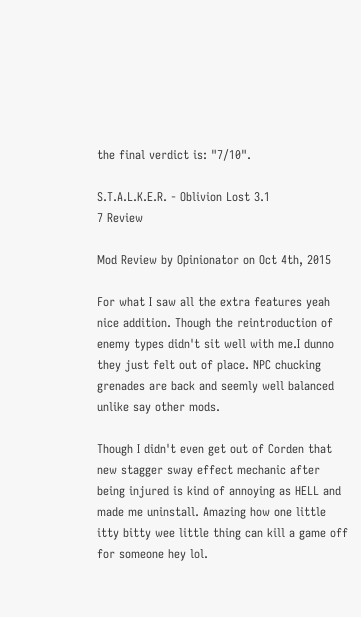the final verdict is: "7/10".

S.T.A.L.K.E.R. - Oblivion Lost 3.1
7 Review

Mod Review by Opinionator on Oct 4th, 2015

For what I saw all the extra features yeah nice addition. Though the reintroduction of enemy types didn't sit well with me.I dunno they just felt out of place. NPC chucking grenades are back and seemly well balanced unlike say other mods.

Though I didn't even get out of Corden that new stagger sway effect mechanic after being injured is kind of annoying as HELL and made me uninstall. Amazing how one little itty bitty wee little thing can kill a game off for someone hey lol.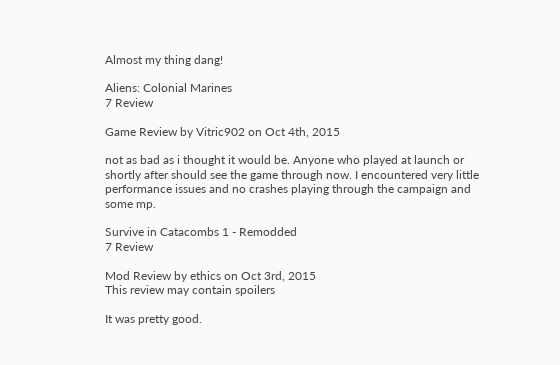Almost my thing dang!

Aliens: Colonial Marines
7 Review

Game Review by Vitric902 on Oct 4th, 2015

not as bad as i thought it would be. Anyone who played at launch or shortly after should see the game through now. I encountered very little performance issues and no crashes playing through the campaign and some mp.

Survive in Catacombs 1 - Remodded
7 Review

Mod Review by ethics on Oct 3rd, 2015
This review may contain spoilers

It was pretty good.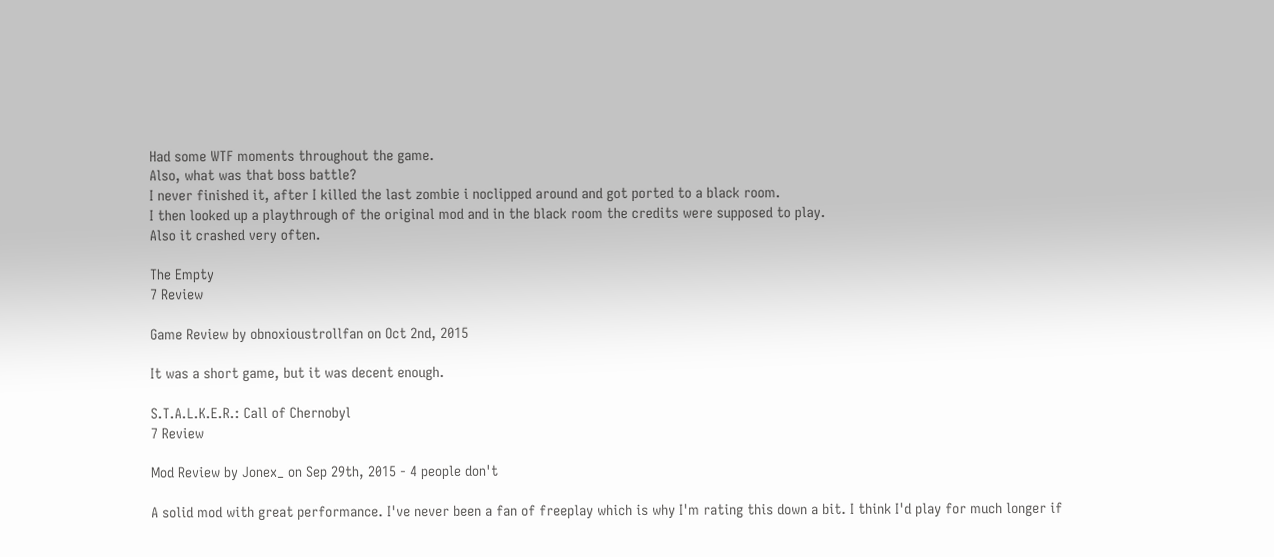Had some WTF moments throughout the game.
Also, what was that boss battle?
I never finished it, after I killed the last zombie i noclipped around and got ported to a black room.
I then looked up a playthrough of the original mod and in the black room the credits were supposed to play.
Also it crashed very often.

The Empty
7 Review

Game Review by obnoxioustrollfan on Oct 2nd, 2015

It was a short game, but it was decent enough.

S.T.A.L.K.E.R.: Call of Chernobyl
7 Review

Mod Review by Jonex_ on Sep 29th, 2015 - 4 people don't

A solid mod with great performance. I've never been a fan of freeplay which is why I'm rating this down a bit. I think I'd play for much longer if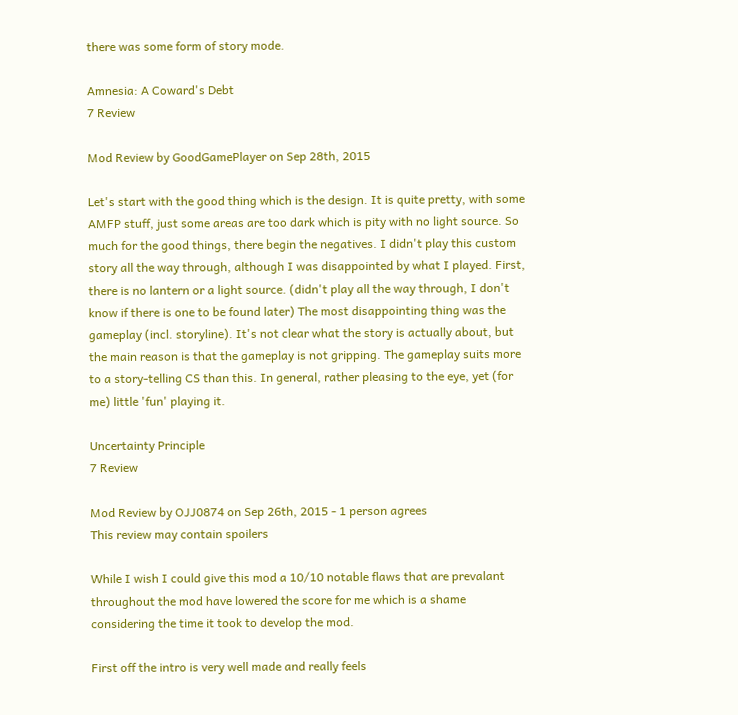there was some form of story mode.

Amnesia: A Coward's Debt
7 Review

Mod Review by GoodGamePlayer on Sep 28th, 2015

Let's start with the good thing which is the design. It is quite pretty, with some AMFP stuff, just some areas are too dark which is pity with no light source. So much for the good things, there begin the negatives. I didn't play this custom story all the way through, although I was disappointed by what I played. First, there is no lantern or a light source. (didn't play all the way through, I don't know if there is one to be found later) The most disappointing thing was the gameplay (incl. storyline). It's not clear what the story is actually about, but the main reason is that the gameplay is not gripping. The gameplay suits more to a story-telling CS than this. In general, rather pleasing to the eye, yet (for me) little 'fun' playing it.

Uncertainty Principle
7 Review

Mod Review by OJJ0874 on Sep 26th, 2015 - 1 person agrees
This review may contain spoilers

While I wish I could give this mod a 10/10 notable flaws that are prevalant throughout the mod have lowered the score for me which is a shame considering the time it took to develop the mod.

First off the intro is very well made and really feels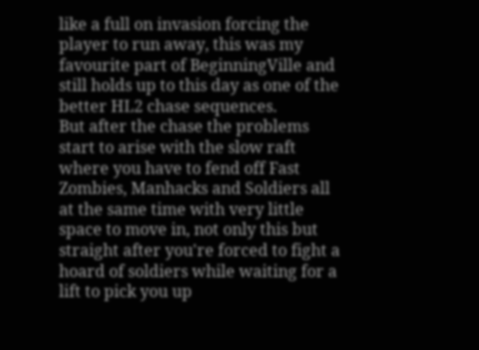like a full on invasion forcing the player to run away, this was my favourite part of BeginningVille and still holds up to this day as one of the better HL2 chase sequences.
But after the chase the problems start to arise with the slow raft where you have to fend off Fast Zombies, Manhacks and Soldiers all at the same time with very little space to move in, not only this but straight after you're forced to fight a hoard of soldiers while waiting for a lift to pick you up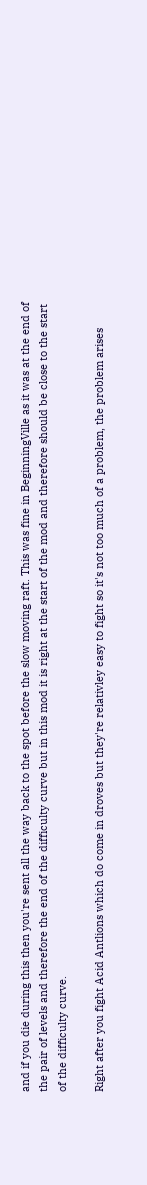and if you die during this then you're sent all the way back to the spot before the slow moving raft. This was fine in BeginningVille as it was at the end of the pair of levels and therefore the end of the difficulty curve but in this mod it is right at the start of the mod and therefore should be close to the start of the difficulty curve.

Right after you fight Acid Antlions which do come in droves but they're relativley easy to fight so it's not too much of a problem, the problem arises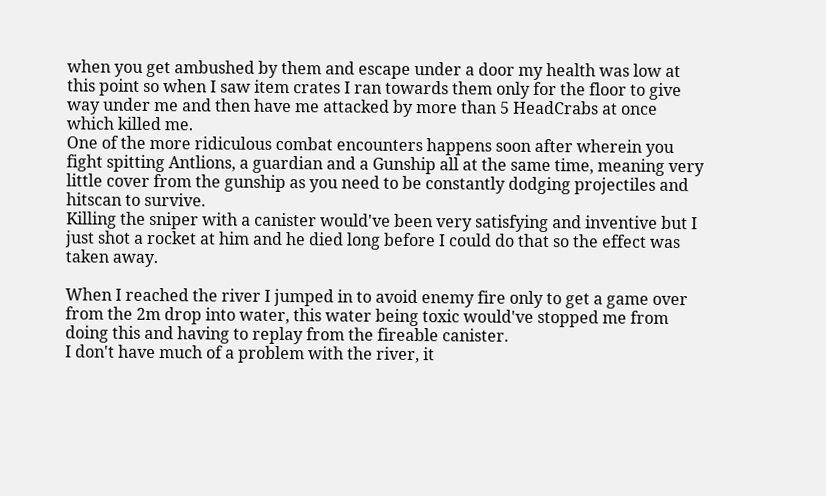when you get ambushed by them and escape under a door my health was low at this point so when I saw item crates I ran towards them only for the floor to give way under me and then have me attacked by more than 5 HeadCrabs at once which killed me.
One of the more ridiculous combat encounters happens soon after wherein you fight spitting Antlions, a guardian and a Gunship all at the same time, meaning very little cover from the gunship as you need to be constantly dodging projectiles and hitscan to survive.
Killing the sniper with a canister would've been very satisfying and inventive but I just shot a rocket at him and he died long before I could do that so the effect was taken away.

When I reached the river I jumped in to avoid enemy fire only to get a game over from the 2m drop into water, this water being toxic would've stopped me from doing this and having to replay from the fireable canister.
I don't have much of a problem with the river, it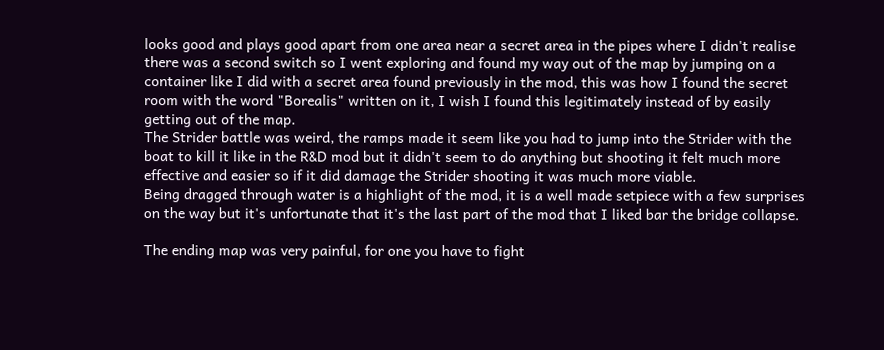looks good and plays good apart from one area near a secret area in the pipes where I didn't realise there was a second switch so I went exploring and found my way out of the map by jumping on a container like I did with a secret area found previously in the mod, this was how I found the secret room with the word "Borealis" written on it, I wish I found this legitimately instead of by easily getting out of the map.
The Strider battle was weird, the ramps made it seem like you had to jump into the Strider with the boat to kill it like in the R&D mod but it didn't seem to do anything but shooting it felt much more effective and easier so if it did damage the Strider shooting it was much more viable.
Being dragged through water is a highlight of the mod, it is a well made setpiece with a few surprises on the way but it's unfortunate that it's the last part of the mod that I liked bar the bridge collapse.

The ending map was very painful, for one you have to fight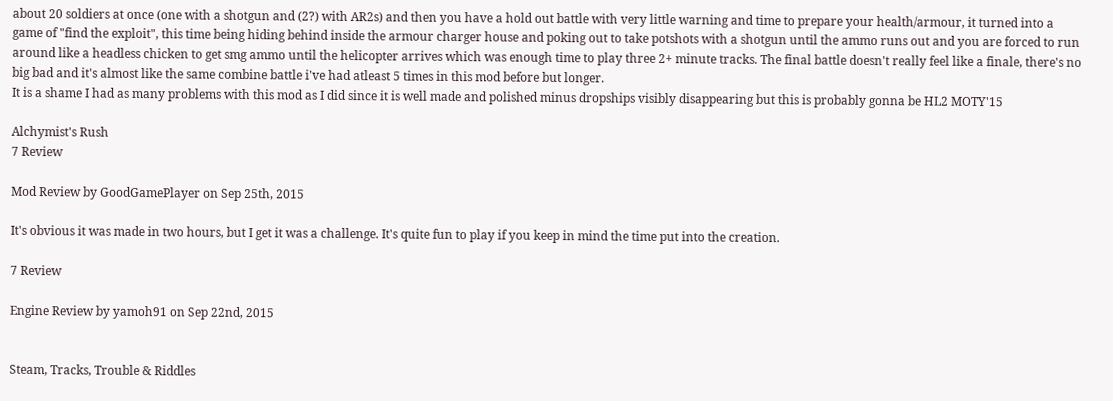about 20 soldiers at once (one with a shotgun and (2?) with AR2s) and then you have a hold out battle with very little warning and time to prepare your health/armour, it turned into a game of "find the exploit", this time being hiding behind inside the armour charger house and poking out to take potshots with a shotgun until the ammo runs out and you are forced to run around like a headless chicken to get smg ammo until the helicopter arrives which was enough time to play three 2+ minute tracks. The final battle doesn't really feel like a finale, there's no big bad and it's almost like the same combine battle i've had atleast 5 times in this mod before but longer.
It is a shame I had as many problems with this mod as I did since it is well made and polished minus dropships visibly disappearing but this is probably gonna be HL2 MOTY'15

Alchymist's Rush
7 Review

Mod Review by GoodGamePlayer on Sep 25th, 2015

It's obvious it was made in two hours, but I get it was a challenge. It's quite fun to play if you keep in mind the time put into the creation.

7 Review

Engine Review by yamoh91 on Sep 22nd, 2015


Steam, Tracks, Trouble & Riddles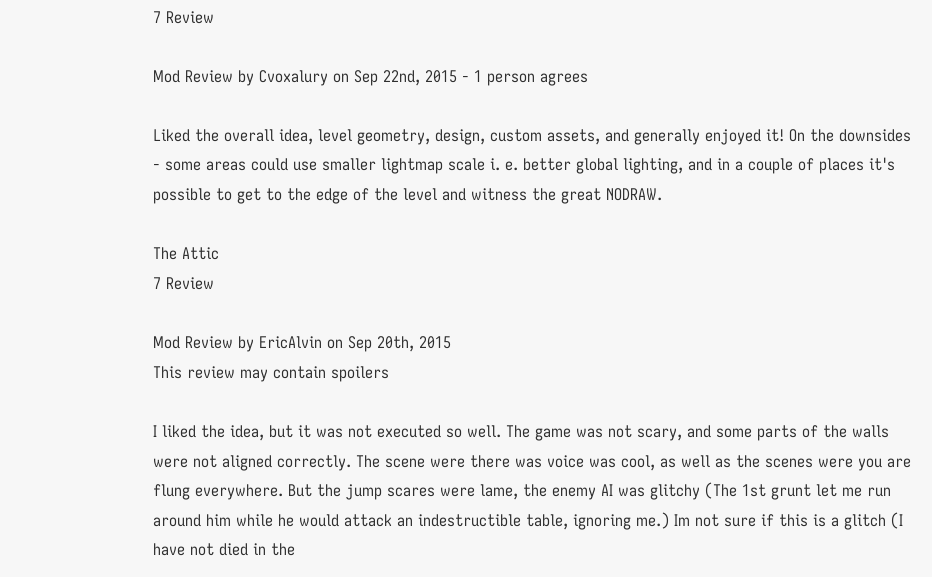7 Review

Mod Review by Cvoxalury on Sep 22nd, 2015 - 1 person agrees

Liked the overall idea, level geometry, design, custom assets, and generally enjoyed it! On the downsides - some areas could use smaller lightmap scale i. e. better global lighting, and in a couple of places it's possible to get to the edge of the level and witness the great NODRAW.

The Attic
7 Review

Mod Review by EricAlvin on Sep 20th, 2015
This review may contain spoilers

I liked the idea, but it was not executed so well. The game was not scary, and some parts of the walls were not aligned correctly. The scene were there was voice was cool, as well as the scenes were you are flung everywhere. But the jump scares were lame, the enemy AI was glitchy (The 1st grunt let me run around him while he would attack an indestructible table, ignoring me.) Im not sure if this is a glitch (I have not died in the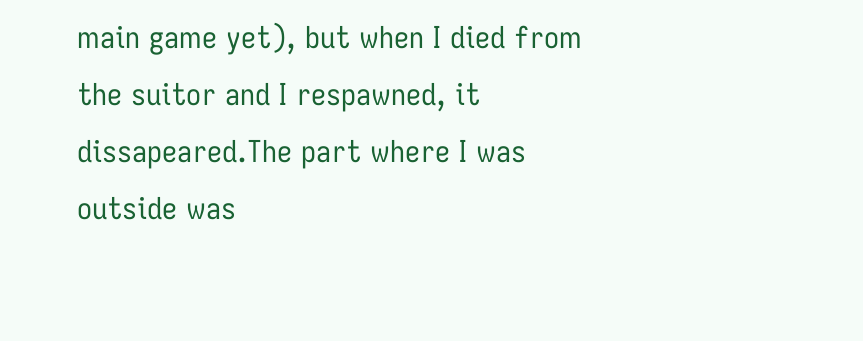main game yet), but when I died from the suitor and I respawned, it dissapeared.The part where I was outside was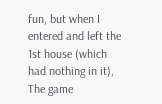fun, but when I entered and left the 1st house (which had nothing in it), The game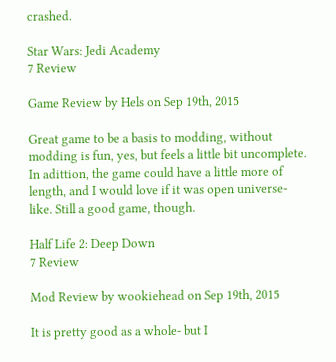crashed.

Star Wars: Jedi Academy
7 Review

Game Review by Hels on Sep 19th, 2015

Great game to be a basis to modding, without modding is fun, yes, but feels a little bit uncomplete. In adittion, the game could have a little more of length, and I would love if it was open universe-like. Still a good game, though.

Half Life 2: Deep Down
7 Review

Mod Review by wookiehead on Sep 19th, 2015

It is pretty good as a whole- but I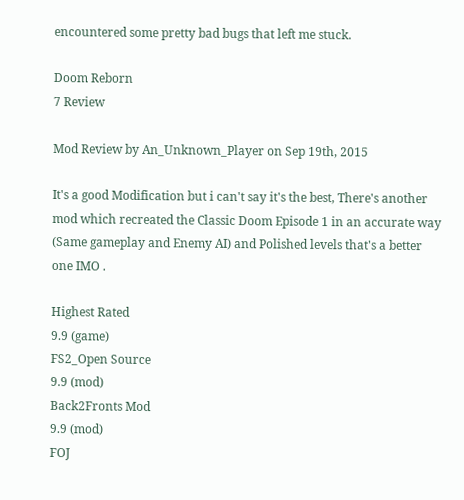encountered some pretty bad bugs that left me stuck.

Doom Reborn
7 Review

Mod Review by An_Unknown_Player on Sep 19th, 2015

It's a good Modification but i can't say it's the best, There's another mod which recreated the Classic Doom Episode 1 in an accurate way (Same gameplay and Enemy AI) and Polished levels that's a better one IMO .

Highest Rated
9.9 (game)
FS2_Open Source
9.9 (mod)
Back2Fronts Mod
9.9 (mod)
FOJ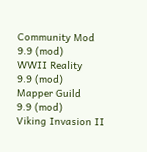Community Mod
9.9 (mod)
WWII Reality
9.9 (mod)
Mapper Guild
9.9 (mod)
Viking Invasion II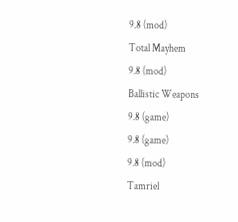9.8 (mod)
Total Mayhem
9.8 (mod)
Ballistic Weapons
9.8 (game)
9.8 (game)
9.8 (mod)
Tamriel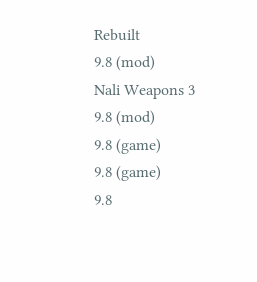Rebuilt
9.8 (mod)
Nali Weapons 3
9.8 (mod)
9.8 (game)
9.8 (game)
9.8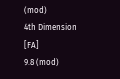(mod)
4th Dimension [FA]
9.8 (mod)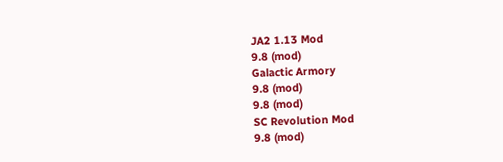JA2 1.13 Mod
9.8 (mod)
Galactic Armory
9.8 (mod)
9.8 (mod)
SC Revolution Mod
9.8 (mod)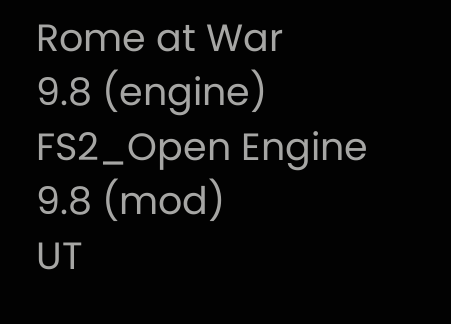Rome at War
9.8 (engine)
FS2_Open Engine
9.8 (mod)
UT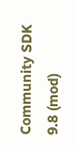Community SDK
9.8 (mod)